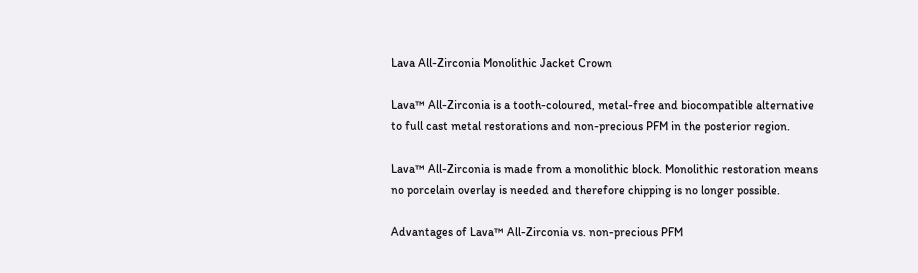Lava All-Zirconia Monolithic Jacket Crown

Lava™ All-Zirconia is a tooth-coloured, metal-free and biocompatible alternative to full cast metal restorations and non-precious PFM in the posterior region.

Lava™ All-Zirconia is made from a monolithic block. Monolithic restoration means no porcelain overlay is needed and therefore chipping is no longer possible.

Advantages of Lava™ All-Zirconia vs. non-precious PFM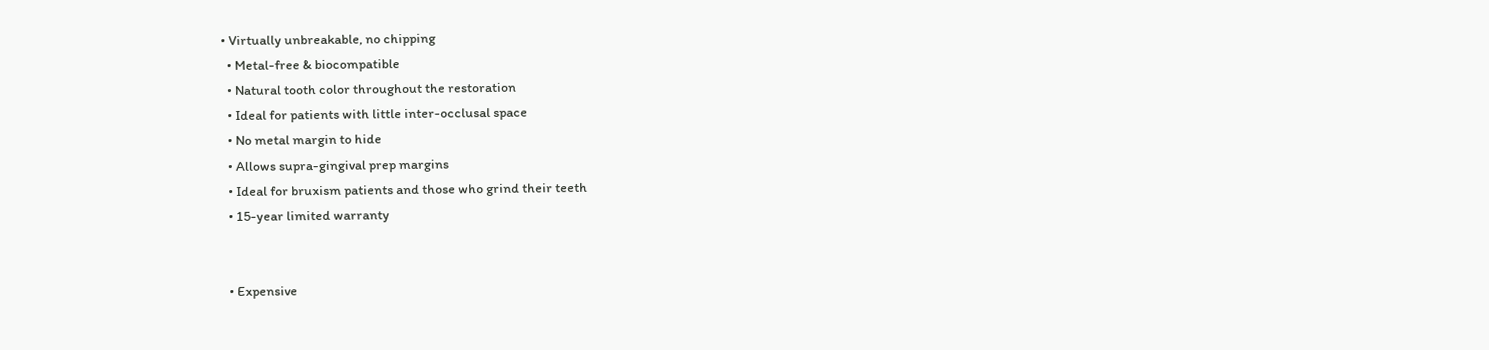• Virtually unbreakable, no chipping
  • Metal-free & biocompatible
  • Natural tooth color throughout the restoration
  • Ideal for patients with little inter-occlusal space
  • No metal margin to hide
  • Allows supra-gingival prep margins
  • Ideal for bruxism patients and those who grind their teeth
  • 15-year limited warranty


  • Expensive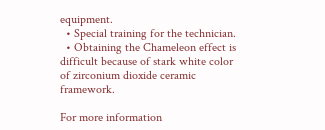equipment.
  • Special training for the technician.
  • Obtaining the Chameleon effect is difficult because of stark white color of zirconium dioxide ceramic framework.

For more information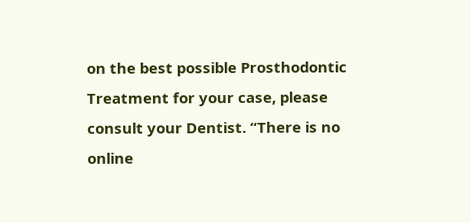on the best possible Prosthodontic Treatment for your case, please consult your Dentist. “There is no online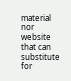material nor website that can substitute for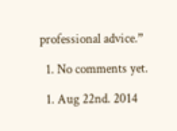professional advice.”

  1. No comments yet.

  1. Aug 22nd. 2014